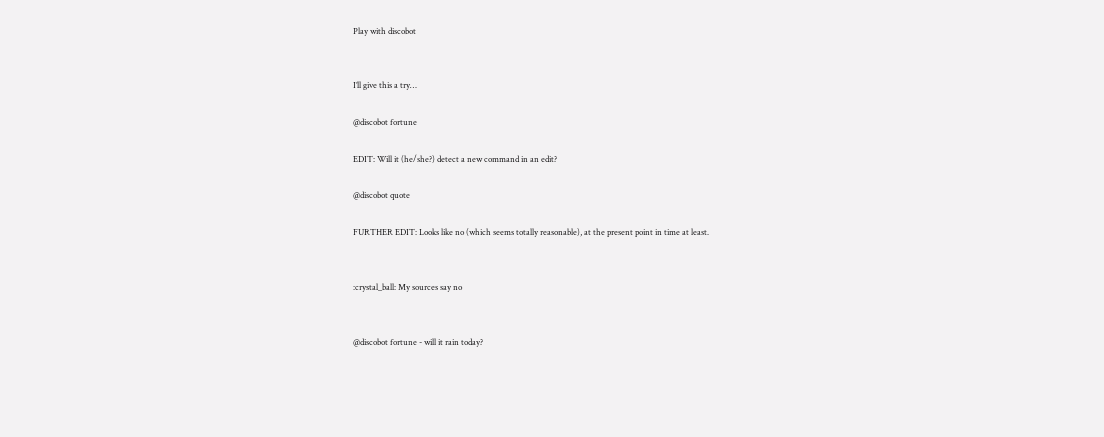Play with discobot


I’ll give this a try…

@discobot fortune

EDIT: Will it (he/she?) detect a new command in an edit?

@discobot quote

FURTHER EDIT: Looks like no (which seems totally reasonable), at the present point in time at least.


:crystal_ball: My sources say no


@discobot fortune - will it rain today?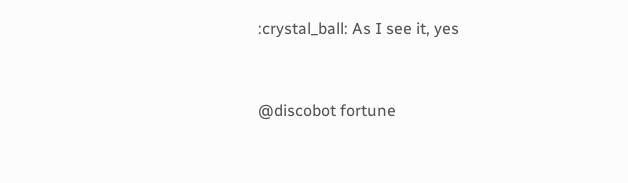:crystal_ball: As I see it, yes


@discobot fortune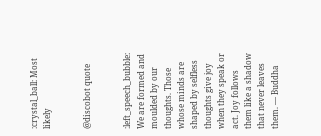:crystal_ball: Most likely


@discobot quote


:left_speech_bubble: We are formed and moulded by our thoughts. Those whose minds are shaped by selfless thoughts give joy when they speak or act. Joy follows them like a shadow that never leaves them. — Buddha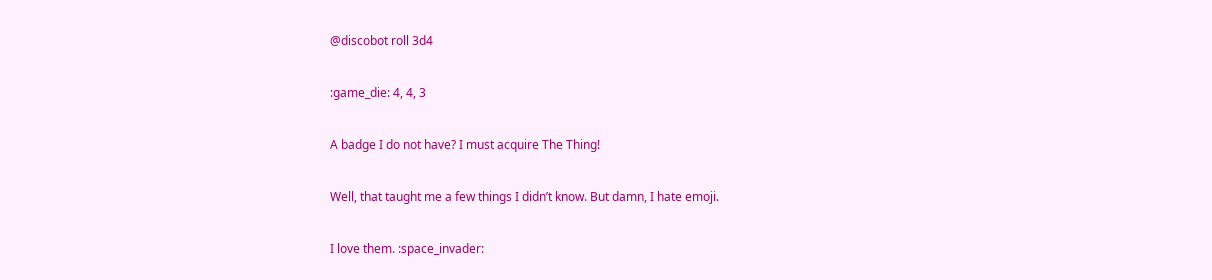@discobot roll 3d4


:game_die: 4, 4, 3


A badge I do not have? I must acquire The Thing!


Well, that taught me a few things I didn’t know. But damn, I hate emoji.


I love them. :space_invader: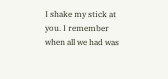I shake my stick at you. I remember when all we had was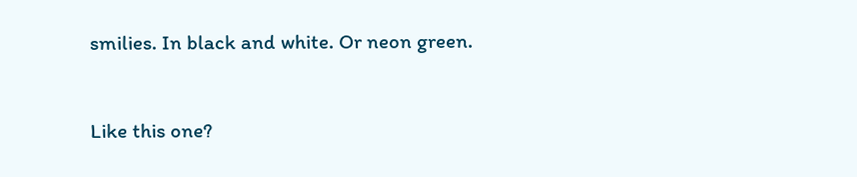smilies. In black and white. Or neon green.


Like this one?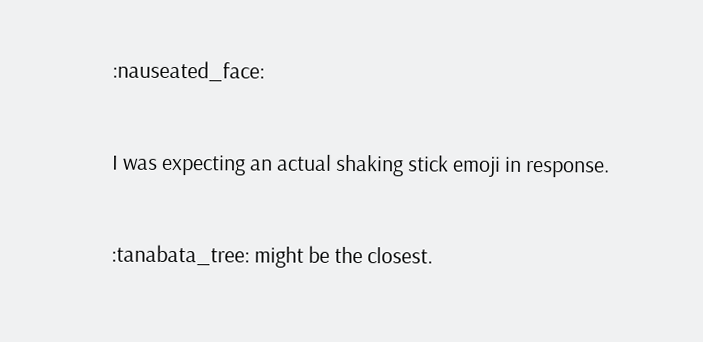:nauseated_face:


I was expecting an actual shaking stick emoji in response.


:tanabata_tree: might be the closest.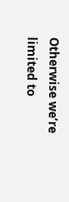Otherwise we’re limited to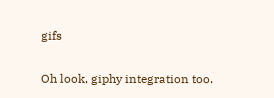gifs

Oh look, giphy integration too.